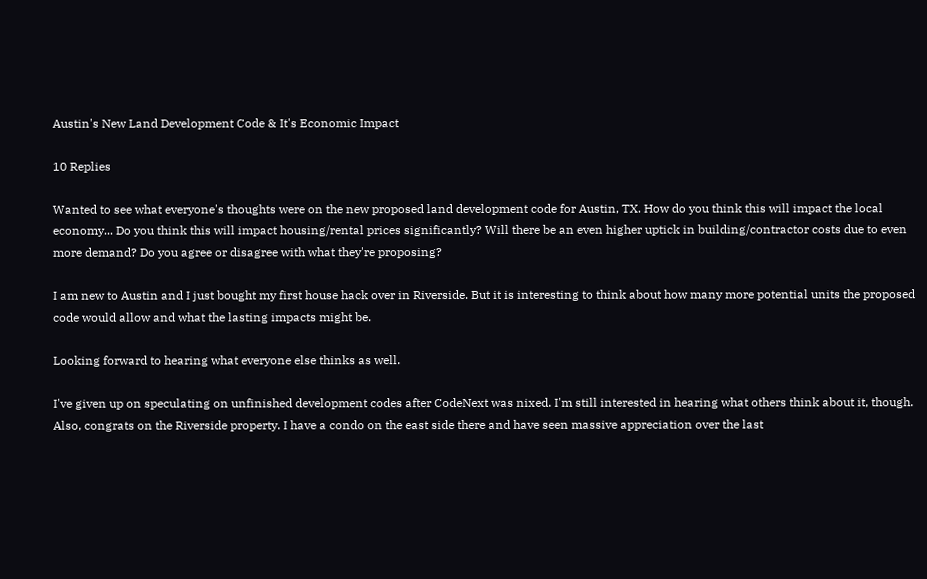Austin's New Land Development Code & It's Economic Impact

10 Replies

Wanted to see what everyone's thoughts were on the new proposed land development code for Austin, TX. How do you think this will impact the local economy... Do you think this will impact housing/rental prices significantly? Will there be an even higher uptick in building/contractor costs due to even more demand? Do you agree or disagree with what they're proposing?

I am new to Austin and I just bought my first house hack over in Riverside. But it is interesting to think about how many more potential units the proposed code would allow and what the lasting impacts might be.

Looking forward to hearing what everyone else thinks as well.

I've given up on speculating on unfinished development codes after CodeNext was nixed. I'm still interested in hearing what others think about it, though. Also, congrats on the Riverside property. I have a condo on the east side there and have seen massive appreciation over the last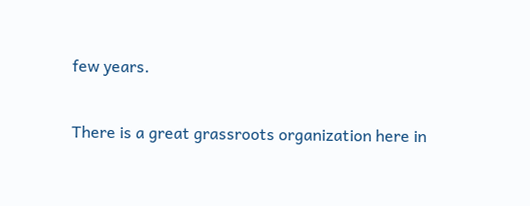few years.

There is a great grassroots organization here in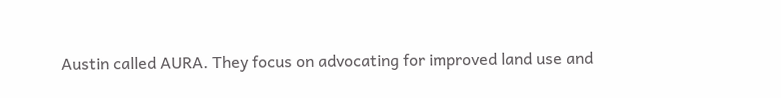Austin called AURA. They focus on advocating for improved land use and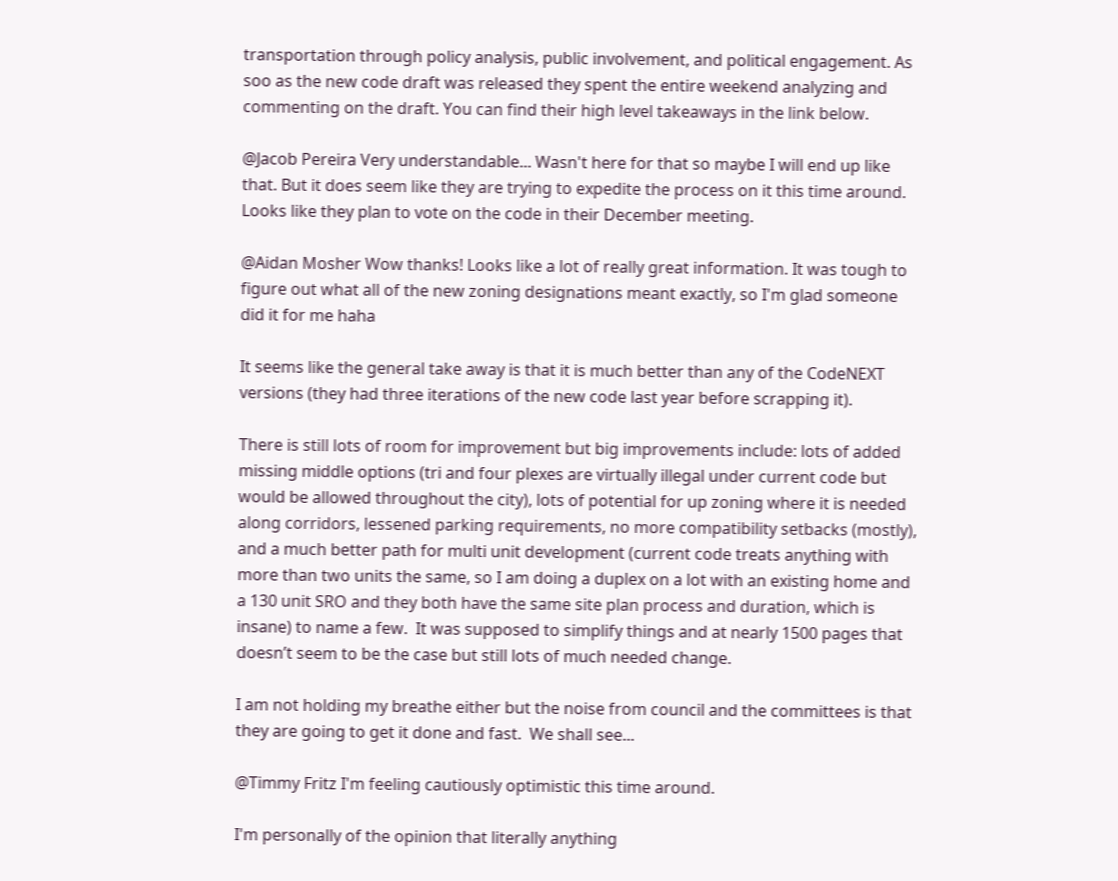transportation through policy analysis, public involvement, and political engagement. As soo as the new code draft was released they spent the entire weekend analyzing and commenting on the draft. You can find their high level takeaways in the link below.

@Jacob Pereira Very understandable... Wasn't here for that so maybe I will end up like that. But it does seem like they are trying to expedite the process on it this time around. Looks like they plan to vote on the code in their December meeting.

@Aidan Mosher Wow thanks! Looks like a lot of really great information. It was tough to figure out what all of the new zoning designations meant exactly, so I'm glad someone did it for me haha

It seems like the general take away is that it is much better than any of the CodeNEXT versions (they had three iterations of the new code last year before scrapping it).

There is still lots of room for improvement but big improvements include: lots of added missing middle options (tri and four plexes are virtually illegal under current code but would be allowed throughout the city), lots of potential for up zoning where it is needed along corridors, lessened parking requirements, no more compatibility setbacks (mostly), and a much better path for multi unit development (current code treats anything with more than two units the same, so I am doing a duplex on a lot with an existing home and a 130 unit SRO and they both have the same site plan process and duration, which is insane) to name a few.  It was supposed to simplify things and at nearly 1500 pages that doesn’t seem to be the case but still lots of much needed change.

I am not holding my breathe either but the noise from council and the committees is that they are going to get it done and fast.  We shall see...

@Timmy Fritz I'm feeling cautiously optimistic this time around.

I'm personally of the opinion that literally anything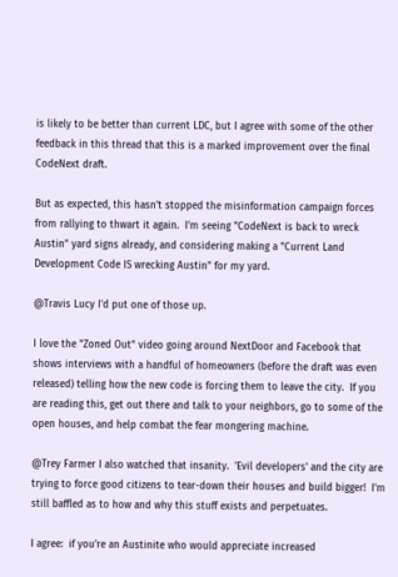is likely to be better than current LDC, but I agree with some of the other feedback in this thread that this is a marked improvement over the final CodeNext draft.

But as expected, this hasn't stopped the misinformation campaign forces from rallying to thwart it again.  I'm seeing "CodeNext is back to wreck Austin" yard signs already, and considering making a "Current Land Development Code IS wrecking Austin" for my yard.

@Travis Lucy I'd put one of those up.

I love the "Zoned Out" video going around NextDoor and Facebook that shows interviews with a handful of homeowners (before the draft was even released) telling how the new code is forcing them to leave the city.  If you are reading this, get out there and talk to your neighbors, go to some of the open houses, and help combat the fear mongering machine.

@Trey Farmer I also watched that insanity.  'Evil developers' and the city are trying to force good citizens to tear-down their houses and build bigger!  I'm still baffled as to how and why this stuff exists and perpetuates.

I agree:  if you're an Austinite who would appreciate increased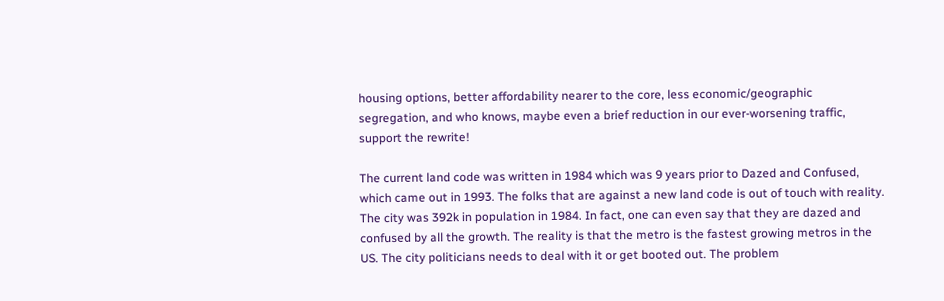housing options, better affordability nearer to the core, less economic/geographic segregation, and who knows, maybe even a brief reduction in our ever-worsening traffic, support the rewrite!

The current land code was written in 1984 which was 9 years prior to Dazed and Confused, which came out in 1993. The folks that are against a new land code is out of touch with reality. The city was 392k in population in 1984. In fact, one can even say that they are dazed and confused by all the growth. The reality is that the metro is the fastest growing metros in the US. The city politicians needs to deal with it or get booted out. The problem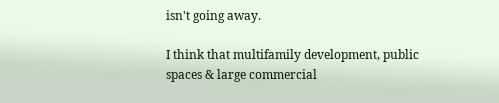isn't going away.

I think that multifamily development, public spaces & large commercial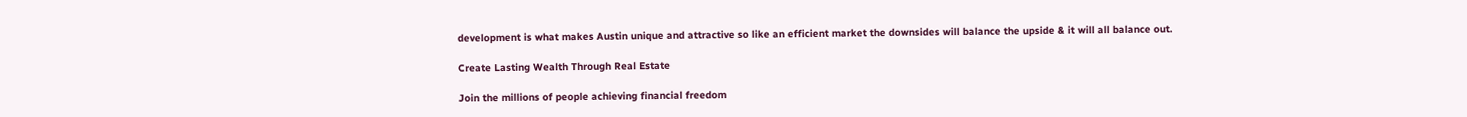development is what makes Austin unique and attractive so like an efficient market the downsides will balance the upside & it will all balance out.

Create Lasting Wealth Through Real Estate

Join the millions of people achieving financial freedom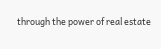through the power of real estate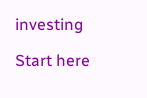investing

Start here